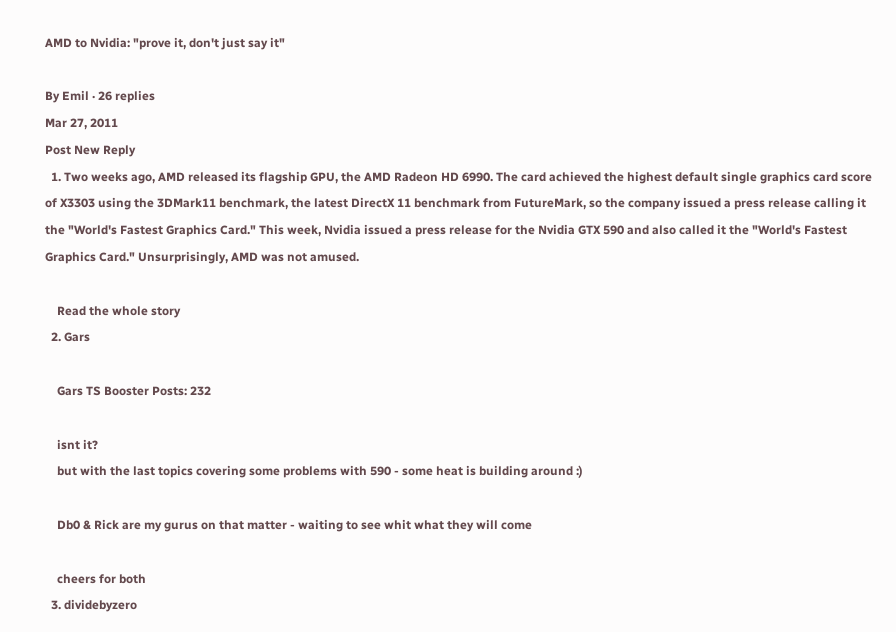AMD to Nvidia: "prove it, don't just say it"

By Emil · 26 replies
Mar 27, 2011
Post New Reply
  1. Two weeks ago, AMD released its flagship GPU, the AMD Radeon HD 6990. The card achieved the highest default single graphics card score of X3303 using the 3DMark11 benchmark, the latest DirectX 11 benchmark from FutureMark, so the company issued a press release calling it the "World's Fastest Graphics Card." This week, Nvidia issued a press release for the Nvidia GTX 590 and also called it the "World's Fastest Graphics Card." Unsurprisingly, AMD was not amused.

    Read the whole story
  2. Gars

    Gars TS Booster Posts: 232

    isnt it?
    but with the last topics covering some problems with 590 - some heat is building around :)

    Db0 & Rick are my gurus on that matter - waiting to see whit what they will come

    cheers for both
  3. dividebyzero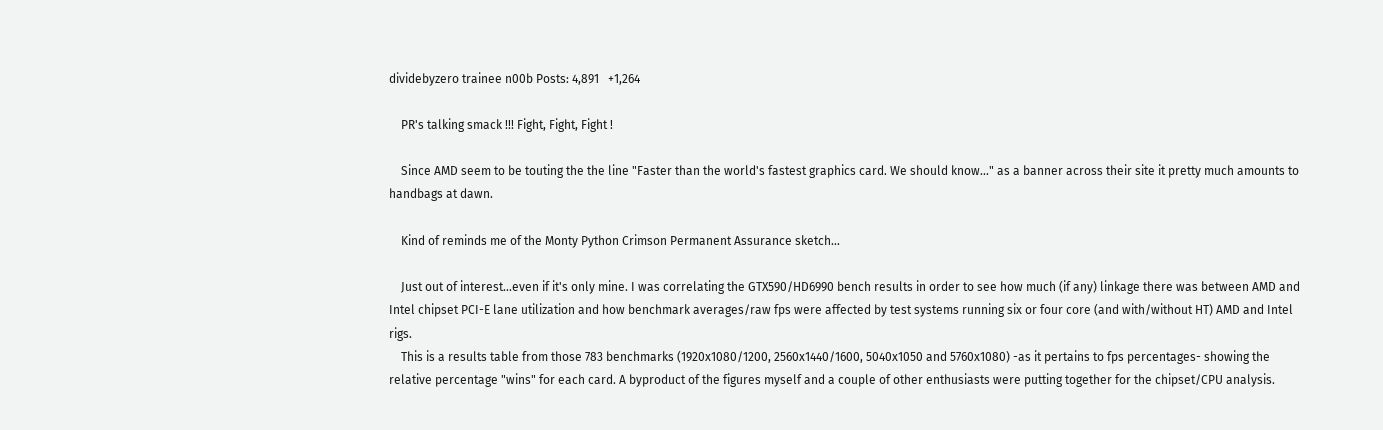dividebyzero trainee n00b Posts: 4,891   +1,264

    PR's talking smack !!! Fight, Fight, Fight !

    Since AMD seem to be touting the the line "Faster than the world's fastest graphics card. We should know..." as a banner across their site it pretty much amounts to handbags at dawn.

    Kind of reminds me of the Monty Python Crimson Permanent Assurance sketch...

    Just out of interest...even if it's only mine. I was correlating the GTX590/HD6990 bench results in order to see how much (if any) linkage there was between AMD and Intel chipset PCI-E lane utilization and how benchmark averages/raw fps were affected by test systems running six or four core (and with/without HT) AMD and Intel rigs.
    This is a results table from those 783 benchmarks (1920x1080/1200, 2560x1440/1600, 5040x1050 and 5760x1080) -as it pertains to fps percentages- showing the relative percentage "wins" for each card. A byproduct of the figures myself and a couple of other enthusiasts were putting together for the chipset/CPU analysis.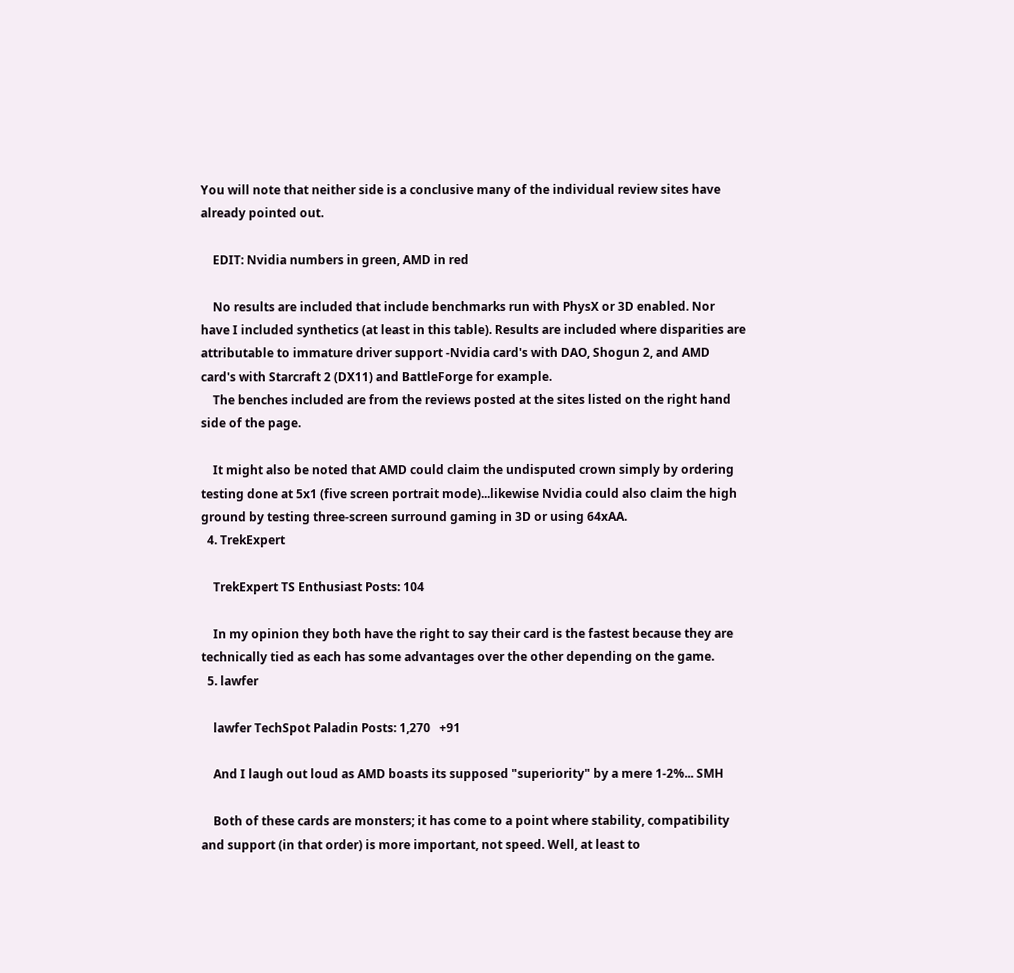You will note that neither side is a conclusive many of the individual review sites have already pointed out.

    EDIT: Nvidia numbers in green, AMD in red

    No results are included that include benchmarks run with PhysX or 3D enabled. Nor have I included synthetics (at least in this table). Results are included where disparities are attributable to immature driver support -Nvidia card's with DAO, Shogun 2, and AMD card's with Starcraft 2 (DX11) and BattleForge for example.
    The benches included are from the reviews posted at the sites listed on the right hand side of the page.

    It might also be noted that AMD could claim the undisputed crown simply by ordering testing done at 5x1 (five screen portrait mode)...likewise Nvidia could also claim the high ground by testing three-screen surround gaming in 3D or using 64xAA.
  4. TrekExpert

    TrekExpert TS Enthusiast Posts: 104

    In my opinion they both have the right to say their card is the fastest because they are technically tied as each has some advantages over the other depending on the game.
  5. lawfer

    lawfer TechSpot Paladin Posts: 1,270   +91

    And I laugh out loud as AMD boasts its supposed "superiority" by a mere 1-2%... SMH

    Both of these cards are monsters; it has come to a point where stability, compatibility and support (in that order) is more important, not speed. Well, at least to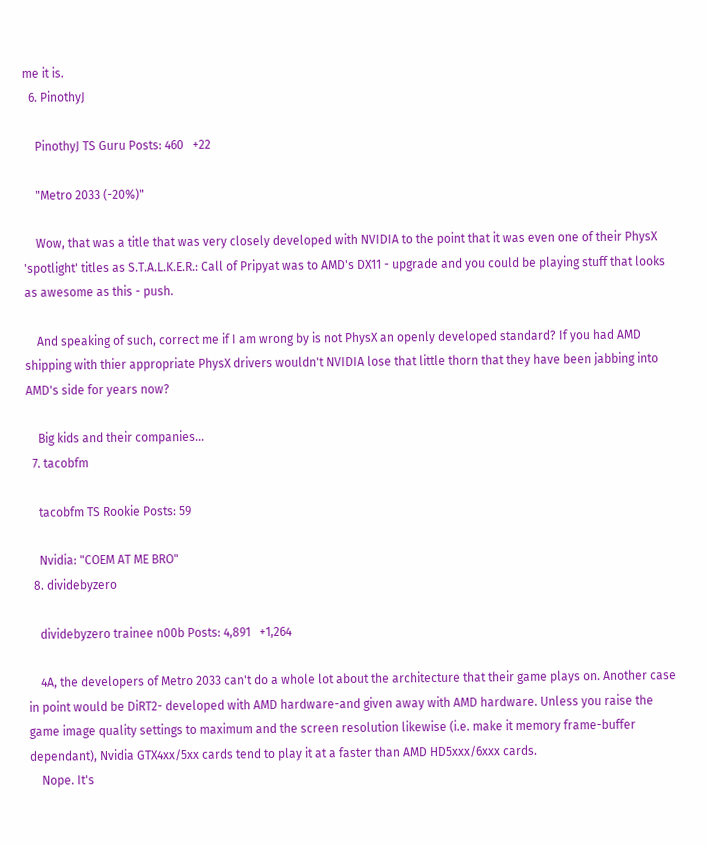me it is.
  6. PinothyJ

    PinothyJ TS Guru Posts: 460   +22

    "Metro 2033 (-20%)"

    Wow, that was a title that was very closely developed with NVIDIA to the point that it was even one of their PhysX 'spotlight' titles as S.T.A.L.K.E.R.: Call of Pripyat was to AMD's DX11 - upgrade and you could be playing stuff that looks as awesome as this - push.

    And speaking of such, correct me if I am wrong by is not PhysX an openly developed standard? If you had AMD shipping with thier appropriate PhysX drivers wouldn't NVIDIA lose that little thorn that they have been jabbing into AMD's side for years now?

    Big kids and their companies...
  7. tacobfm

    tacobfm TS Rookie Posts: 59

    Nvidia: "COEM AT ME BRO"
  8. dividebyzero

    dividebyzero trainee n00b Posts: 4,891   +1,264

    4A, the developers of Metro 2033 can't do a whole lot about the architecture that their game plays on. Another case in point would be DiRT2- developed with AMD hardware-and given away with AMD hardware. Unless you raise the game image quality settings to maximum and the screen resolution likewise (i.e. make it memory frame-buffer dependant), Nvidia GTX4xx/5xx cards tend to play it at a faster than AMD HD5xxx/6xxx cards.
    Nope. It's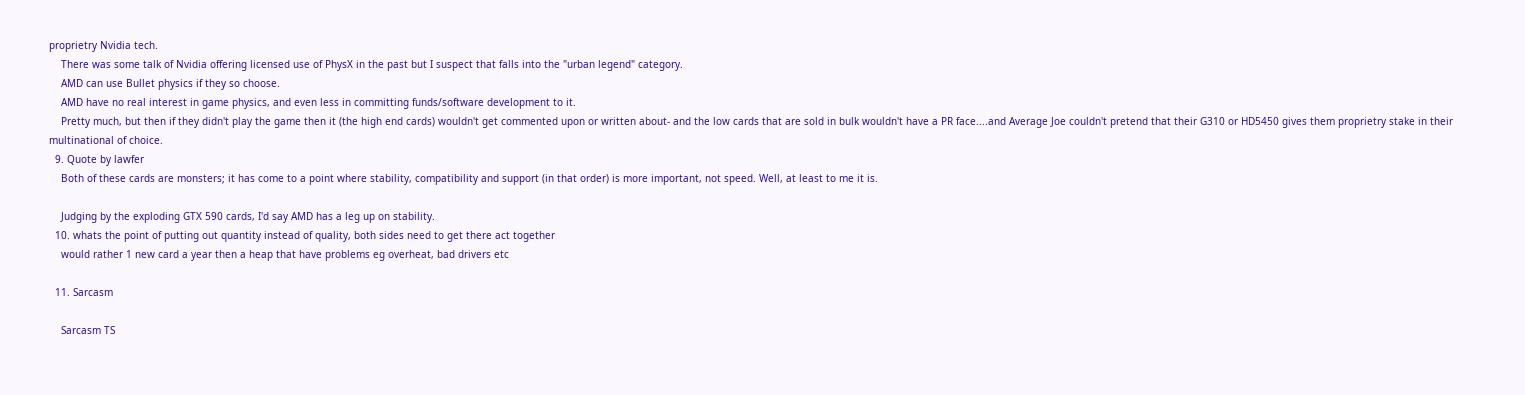proprietry Nvidia tech.
    There was some talk of Nvidia offering licensed use of PhysX in the past but I suspect that falls into the "urban legend" category.
    AMD can use Bullet physics if they so choose.
    AMD have no real interest in game physics, and even less in committing funds/software development to it.
    Pretty much, but then if they didn't play the game then it (the high end cards) wouldn't get commented upon or written about- and the low cards that are sold in bulk wouldn't have a PR face....and Average Joe couldn't pretend that their G310 or HD5450 gives them proprietry stake in their multinational of choice.
  9. Quote by lawfer
    Both of these cards are monsters; it has come to a point where stability, compatibility and support (in that order) is more important, not speed. Well, at least to me it is.

    Judging by the exploding GTX 590 cards, I'd say AMD has a leg up on stability.
  10. whats the point of putting out quantity instead of quality, both sides need to get there act together
    would rather 1 new card a year then a heap that have problems eg overheat, bad drivers etc

  11. Sarcasm

    Sarcasm TS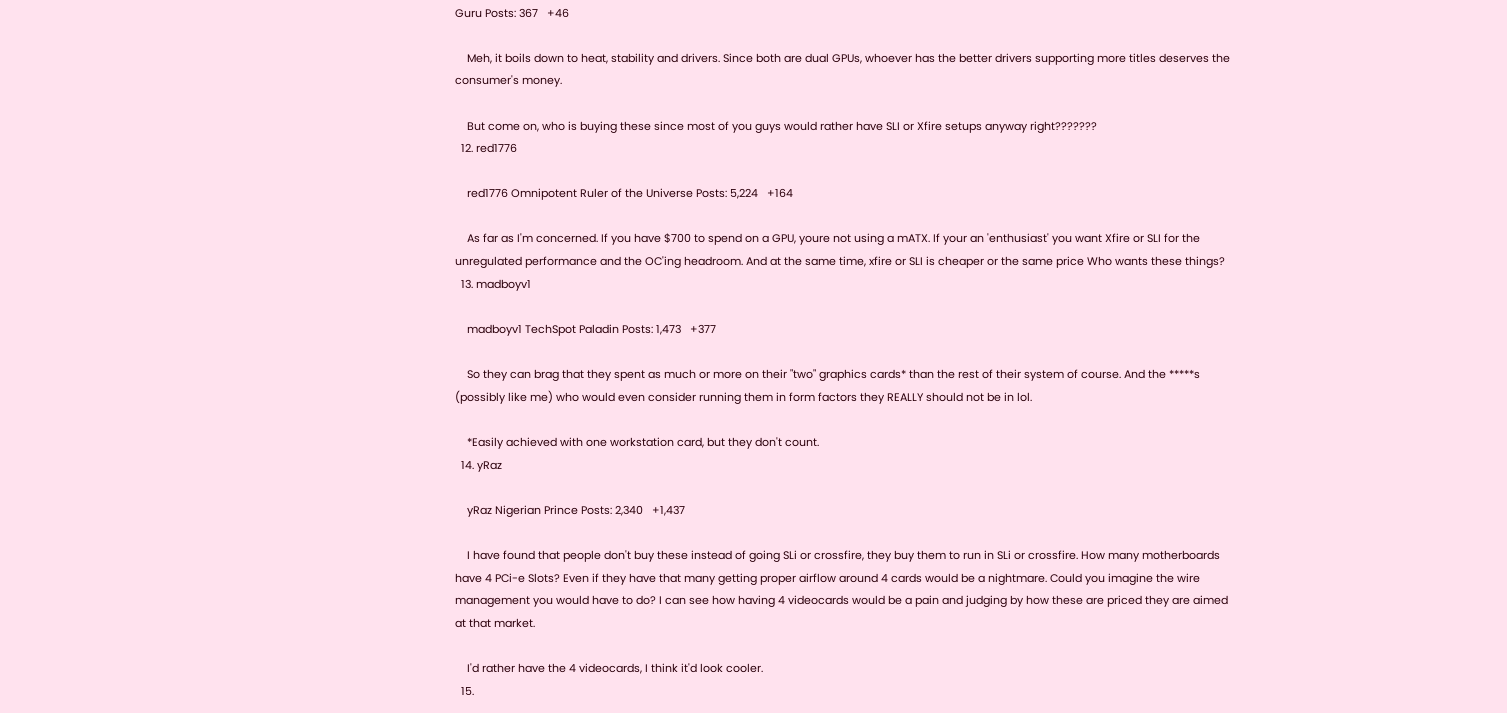Guru Posts: 367   +46

    Meh, it boils down to heat, stability and drivers. Since both are dual GPUs, whoever has the better drivers supporting more titles deserves the consumer's money.

    But come on, who is buying these since most of you guys would rather have SLI or Xfire setups anyway right???????
  12. red1776

    red1776 Omnipotent Ruler of the Universe Posts: 5,224   +164

    As far as I'm concerned. If you have $700 to spend on a GPU, youre not using a mATX. If your an 'enthusiast' you want Xfire or SLI for the unregulated performance and the OC'ing headroom. And at the same time, xfire or SLI is cheaper or the same price Who wants these things?
  13. madboyv1

    madboyv1 TechSpot Paladin Posts: 1,473   +377

    So they can brag that they spent as much or more on their "two" graphics cards* than the rest of their system of course. And the *****s (possibly like me) who would even consider running them in form factors they REALLY should not be in lol.

    *Easily achieved with one workstation card, but they don't count.
  14. yRaz

    yRaz Nigerian Prince Posts: 2,340   +1,437

    I have found that people don't buy these instead of going SLi or crossfire, they buy them to run in SLi or crossfire. How many motherboards have 4 PCi-e Slots? Even if they have that many getting proper airflow around 4 cards would be a nightmare. Could you imagine the wire management you would have to do? I can see how having 4 videocards would be a pain and judging by how these are priced they are aimed at that market.

    I'd rather have the 4 videocards, I think it'd look cooler.
  15.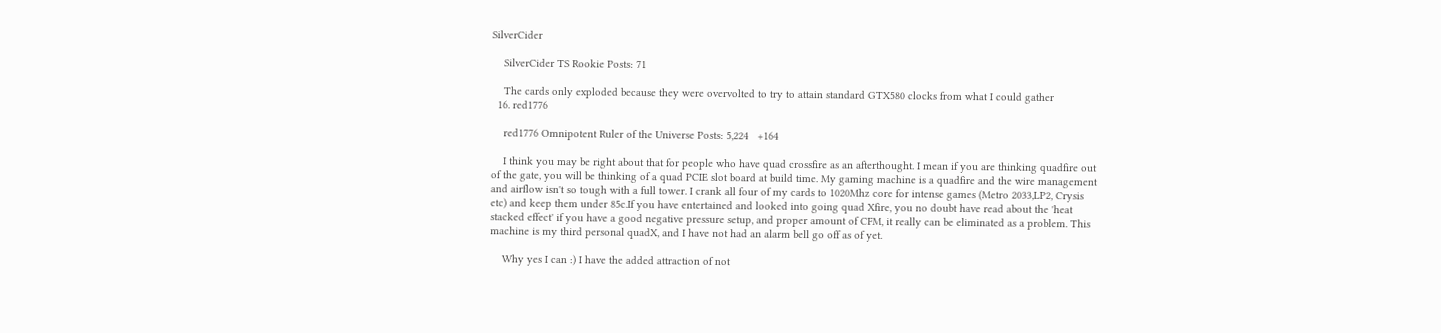SilverCider

    SilverCider TS Rookie Posts: 71

    The cards only exploded because they were overvolted to try to attain standard GTX580 clocks from what I could gather
  16. red1776

    red1776 Omnipotent Ruler of the Universe Posts: 5,224   +164

    I think you may be right about that for people who have quad crossfire as an afterthought. I mean if you are thinking quadfire out of the gate, you will be thinking of a quad PCIE slot board at build time. My gaming machine is a quadfire and the wire management and airflow isn't so tough with a full tower. I crank all four of my cards to 1020Mhz core for intense games (Metro 2033,LP2, Crysis etc) and keep them under 85c.If you have entertained and looked into going quad Xfire, you no doubt have read about the 'heat stacked effect' if you have a good negative pressure setup, and proper amount of CFM, it really can be eliminated as a problem. This machine is my third personal quadX, and I have not had an alarm bell go off as of yet.

    Why yes I can :) I have the added attraction of not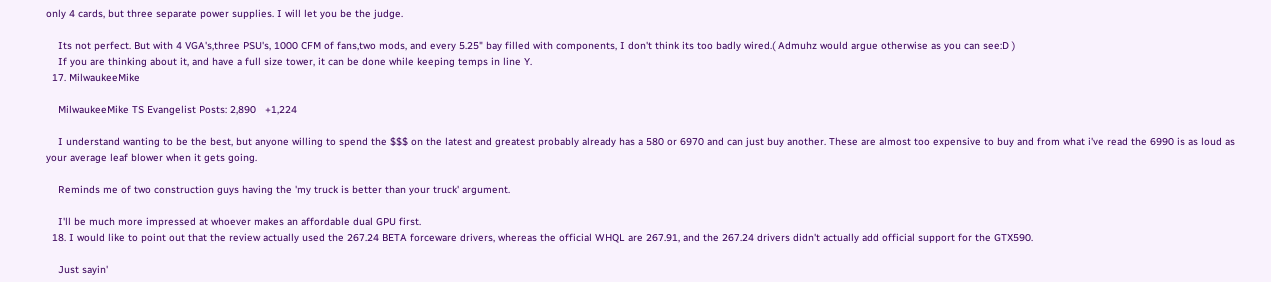only 4 cards, but three separate power supplies. I will let you be the judge.

    Its not perfect. But with 4 VGA's,three PSU's, 1000 CFM of fans,two mods, and every 5.25" bay filled with components, I don't think its too badly wired.( Admuhz would argue otherwise as you can see:D )
    If you are thinking about it, and have a full size tower, it can be done while keeping temps in line Y.
  17. MilwaukeeMike

    MilwaukeeMike TS Evangelist Posts: 2,890   +1,224

    I understand wanting to be the best, but anyone willing to spend the $$$ on the latest and greatest probably already has a 580 or 6970 and can just buy another. These are almost too expensive to buy and from what i've read the 6990 is as loud as your average leaf blower when it gets going.

    Reminds me of two construction guys having the 'my truck is better than your truck' argument.

    I'll be much more impressed at whoever makes an affordable dual GPU first.
  18. I would like to point out that the review actually used the 267.24 BETA forceware drivers, whereas the official WHQL are 267.91, and the 267.24 drivers didn't actually add official support for the GTX590.

    Just sayin'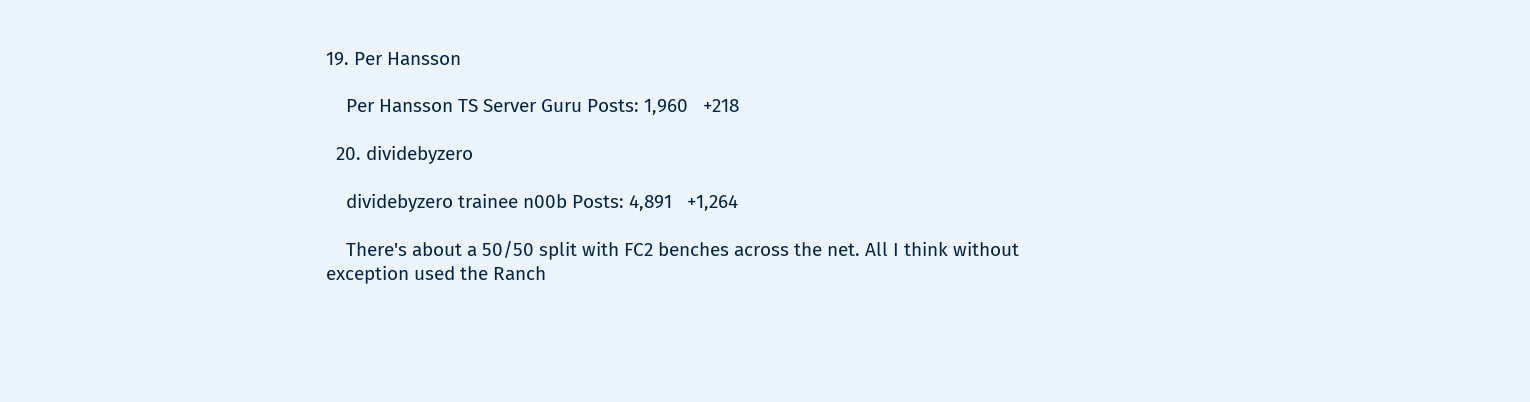19. Per Hansson

    Per Hansson TS Server Guru Posts: 1,960   +218

  20. dividebyzero

    dividebyzero trainee n00b Posts: 4,891   +1,264

    There's about a 50/50 split with FC2 benches across the net. All I think without exception used the Ranch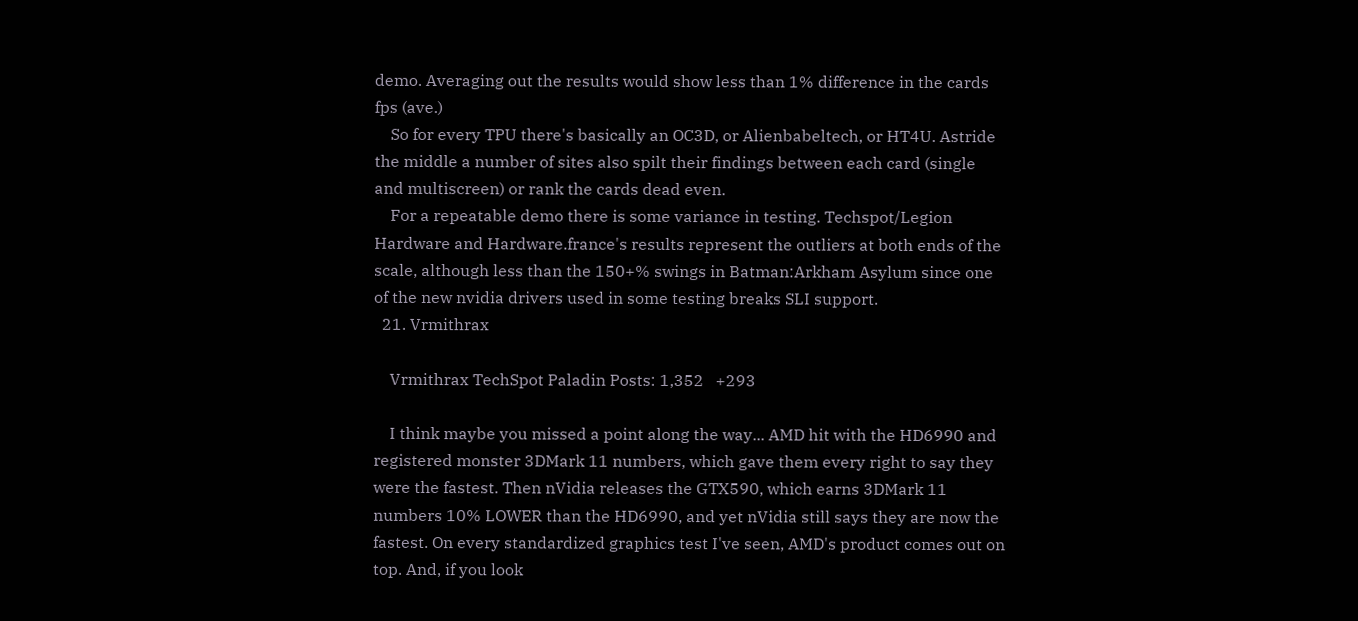demo. Averaging out the results would show less than 1% difference in the cards fps (ave.)
    So for every TPU there's basically an OC3D, or Alienbabeltech, or HT4U. Astride the middle a number of sites also spilt their findings between each card (single and multiscreen) or rank the cards dead even.
    For a repeatable demo there is some variance in testing. Techspot/Legion Hardware and Hardware.france's results represent the outliers at both ends of the scale, although less than the 150+% swings in Batman:Arkham Asylum since one of the new nvidia drivers used in some testing breaks SLI support.
  21. Vrmithrax

    Vrmithrax TechSpot Paladin Posts: 1,352   +293

    I think maybe you missed a point along the way... AMD hit with the HD6990 and registered monster 3DMark 11 numbers, which gave them every right to say they were the fastest. Then nVidia releases the GTX590, which earns 3DMark 11 numbers 10% LOWER than the HD6990, and yet nVidia still says they are now the fastest. On every standardized graphics test I've seen, AMD's product comes out on top. And, if you look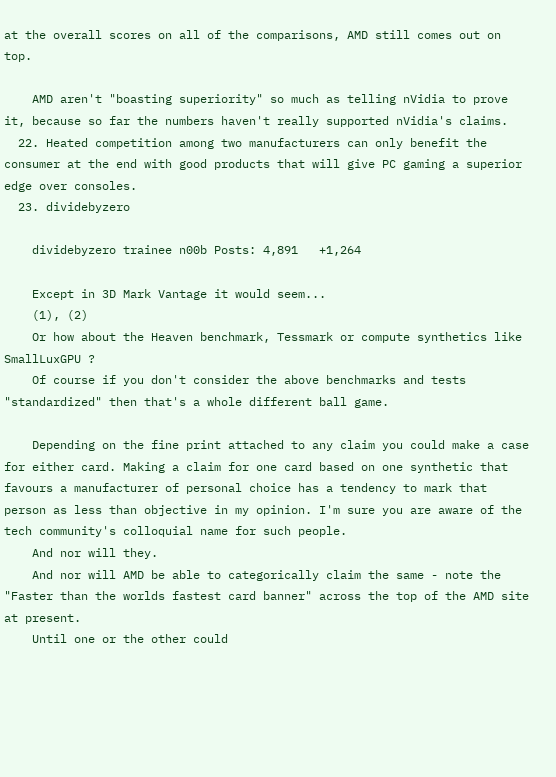at the overall scores on all of the comparisons, AMD still comes out on top.

    AMD aren't "boasting superiority" so much as telling nVidia to prove it, because so far the numbers haven't really supported nVidia's claims.
  22. Heated competition among two manufacturers can only benefit the consumer at the end with good products that will give PC gaming a superior edge over consoles.
  23. dividebyzero

    dividebyzero trainee n00b Posts: 4,891   +1,264

    Except in 3D Mark Vantage it would seem...
    (1), (2)
    Or how about the Heaven benchmark, Tessmark or compute synthetics like SmallLuxGPU ?
    Of course if you don't consider the above benchmarks and tests "standardized" then that's a whole different ball game.

    Depending on the fine print attached to any claim you could make a case for either card. Making a claim for one card based on one synthetic that favours a manufacturer of personal choice has a tendency to mark that person as less than objective in my opinion. I'm sure you are aware of the tech community's colloquial name for such people.
    And nor will they.
    And nor will AMD be able to categorically claim the same - note the "Faster than the worlds fastest card banner" across the top of the AMD site at present.
    Until one or the other could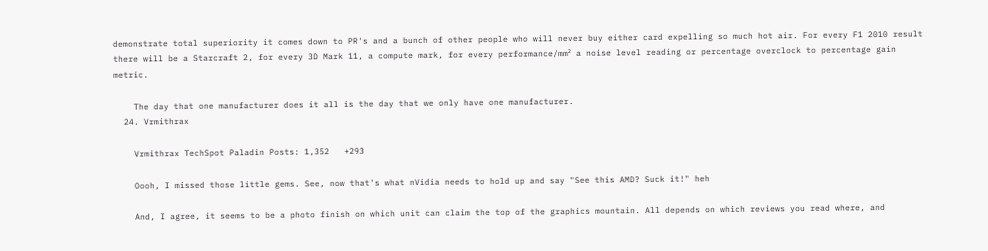demonstrate total superiority it comes down to PR's and a bunch of other people who will never buy either card expelling so much hot air. For every F1 2010 result there will be a Starcraft 2, for every 3D Mark 11, a compute mark, for every performance/mm² a noise level reading or percentage overclock to percentage gain metric.

    The day that one manufacturer does it all is the day that we only have one manufacturer.
  24. Vrmithrax

    Vrmithrax TechSpot Paladin Posts: 1,352   +293

    Oooh, I missed those little gems. See, now that's what nVidia needs to hold up and say "See this AMD? Suck it!" heh

    And, I agree, it seems to be a photo finish on which unit can claim the top of the graphics mountain. All depends on which reviews you read where, and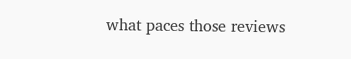what paces those reviews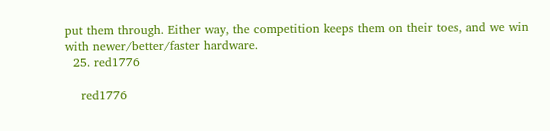put them through. Either way, the competition keeps them on their toes, and we win with newer/better/faster hardware.
  25. red1776

    red1776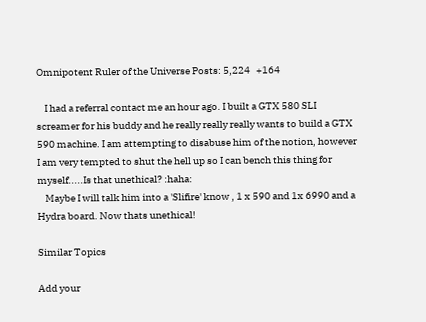Omnipotent Ruler of the Universe Posts: 5,224   +164

    I had a referral contact me an hour ago. I built a GTX 580 SLI screamer for his buddy and he really really really wants to build a GTX 590 machine. I am attempting to disabuse him of the notion, however I am very tempted to shut the hell up so I can bench this thing for myself.....Is that unethical? :haha:
    Maybe I will talk him into a 'Slifire' know , 1 x 590 and 1x 6990 and a Hydra board. Now thats unethical!

Similar Topics

Add your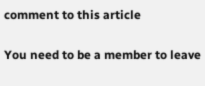comment to this article

You need to be a member to leave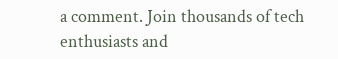a comment. Join thousands of tech enthusiasts and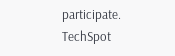participate.
TechSpot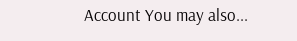Account You may also...